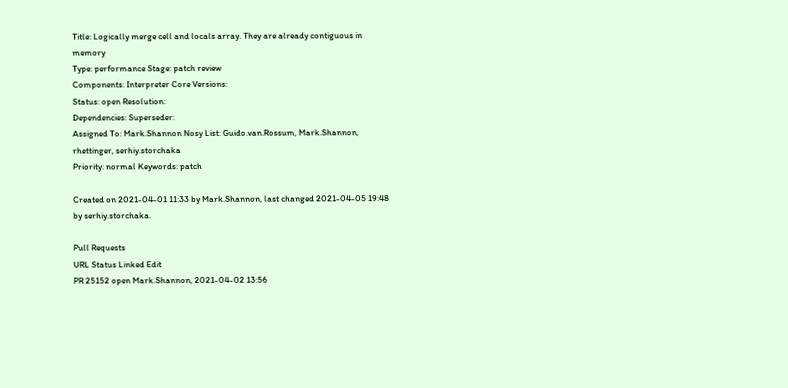Title: Logically merge cell and locals array. They are already contiguous in memory
Type: performance Stage: patch review
Components: Interpreter Core Versions:
Status: open Resolution:
Dependencies: Superseder:
Assigned To: Mark.Shannon Nosy List: Guido.van.Rossum, Mark.Shannon, rhettinger, serhiy.storchaka
Priority: normal Keywords: patch

Created on 2021-04-01 11:33 by Mark.Shannon, last changed 2021-04-05 19:48 by serhiy.storchaka.

Pull Requests
URL Status Linked Edit
PR 25152 open Mark.Shannon, 2021-04-02 13:56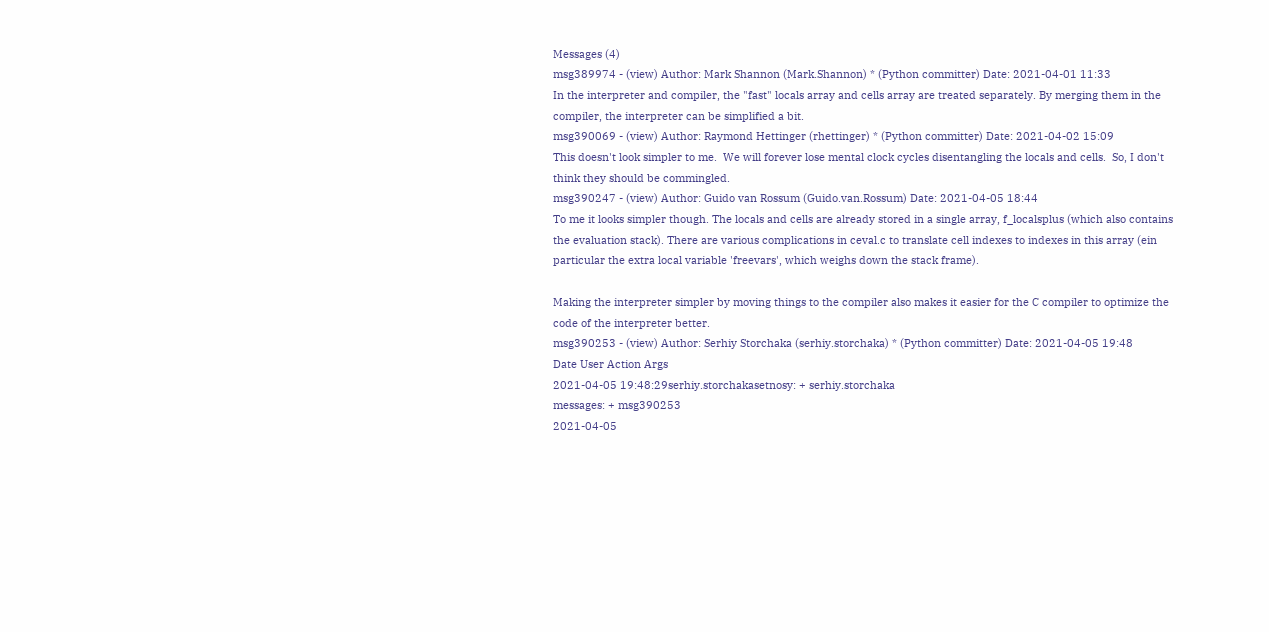Messages (4)
msg389974 - (view) Author: Mark Shannon (Mark.Shannon) * (Python committer) Date: 2021-04-01 11:33
In the interpreter and compiler, the "fast" locals array and cells array are treated separately. By merging them in the compiler, the interpreter can be simplified a bit.
msg390069 - (view) Author: Raymond Hettinger (rhettinger) * (Python committer) Date: 2021-04-02 15:09
This doesn't look simpler to me.  We will forever lose mental clock cycles disentangling the locals and cells.  So, I don't think they should be commingled.
msg390247 - (view) Author: Guido van Rossum (Guido.van.Rossum) Date: 2021-04-05 18:44
To me it looks simpler though. The locals and cells are already stored in a single array, f_localsplus (which also contains the evaluation stack). There are various complications in ceval.c to translate cell indexes to indexes in this array (ein particular the extra local variable 'freevars', which weighs down the stack frame).

Making the interpreter simpler by moving things to the compiler also makes it easier for the C compiler to optimize the code of the interpreter better.
msg390253 - (view) Author: Serhiy Storchaka (serhiy.storchaka) * (Python committer) Date: 2021-04-05 19:48
Date User Action Args
2021-04-05 19:48:29serhiy.storchakasetnosy: + serhiy.storchaka
messages: + msg390253
2021-04-05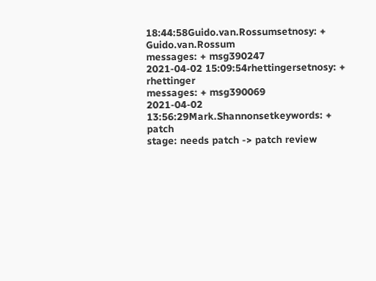18:44:58Guido.van.Rossumsetnosy: + Guido.van.Rossum
messages: + msg390247
2021-04-02 15:09:54rhettingersetnosy: + rhettinger
messages: + msg390069
2021-04-02 13:56:29Mark.Shannonsetkeywords: + patch
stage: needs patch -> patch review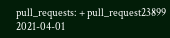pull_requests: + pull_request23899
2021-04-01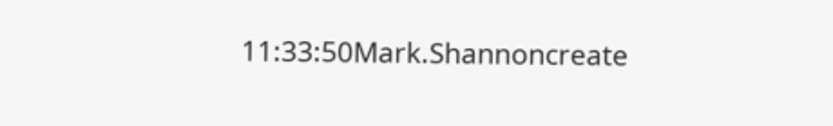11:33:50Mark.Shannoncreate